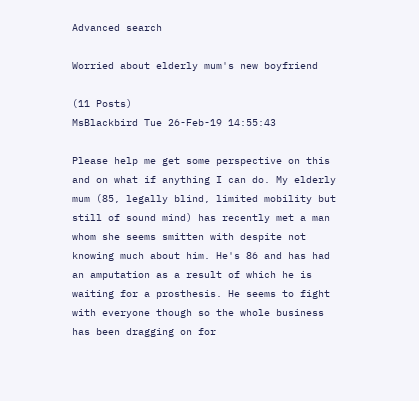Advanced search

Worried about elderly mum's new boyfriend

(11 Posts)
MsBlackbird Tue 26-Feb-19 14:55:43

Please help me get some perspective on this and on what if anything I can do. My elderly mum (85, legally blind, limited mobility but still of sound mind) has recently met a man whom she seems smitten with despite not knowing much about him. He's 86 and has had an amputation as a result of which he is waiting for a prosthesis. He seems to fight with everyone though so the whole business has been dragging on for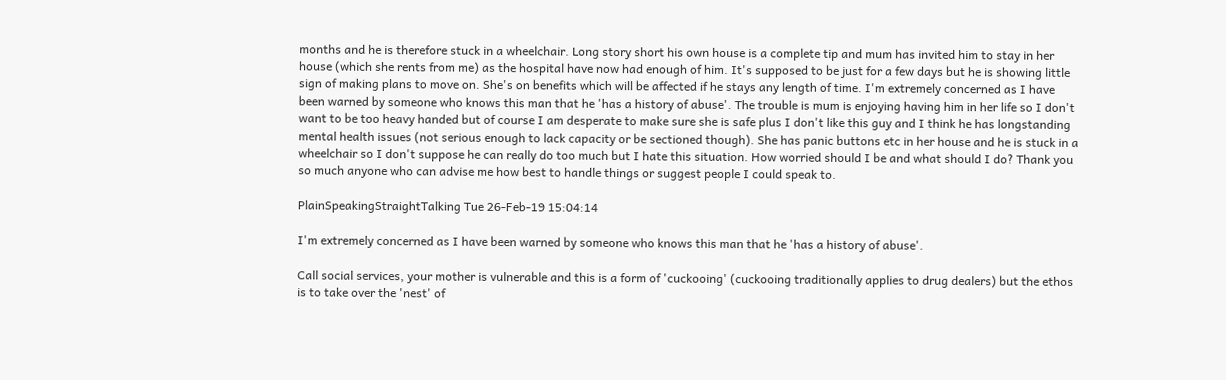months and he is therefore stuck in a wheelchair. Long story short his own house is a complete tip and mum has invited him to stay in her house (which she rents from me) as the hospital have now had enough of him. It's supposed to be just for a few days but he is showing little sign of making plans to move on. She's on benefits which will be affected if he stays any length of time. I'm extremely concerned as I have been warned by someone who knows this man that he 'has a history of abuse'. The trouble is mum is enjoying having him in her life so I don't want to be too heavy handed but of course I am desperate to make sure she is safe plus I don't like this guy and I think he has longstanding mental health issues (not serious enough to lack capacity or be sectioned though). She has panic buttons etc in her house and he is stuck in a wheelchair so I don't suppose he can really do too much but I hate this situation. How worried should I be and what should I do? Thank you so much anyone who can advise me how best to handle things or suggest people I could speak to.

PlainSpeakingStraightTalking Tue 26-Feb-19 15:04:14

I'm extremely concerned as I have been warned by someone who knows this man that he 'has a history of abuse'.

Call social services, your mother is vulnerable and this is a form of 'cuckooing' (cuckooing traditionally applies to drug dealers) but the ethos is to take over the 'nest' of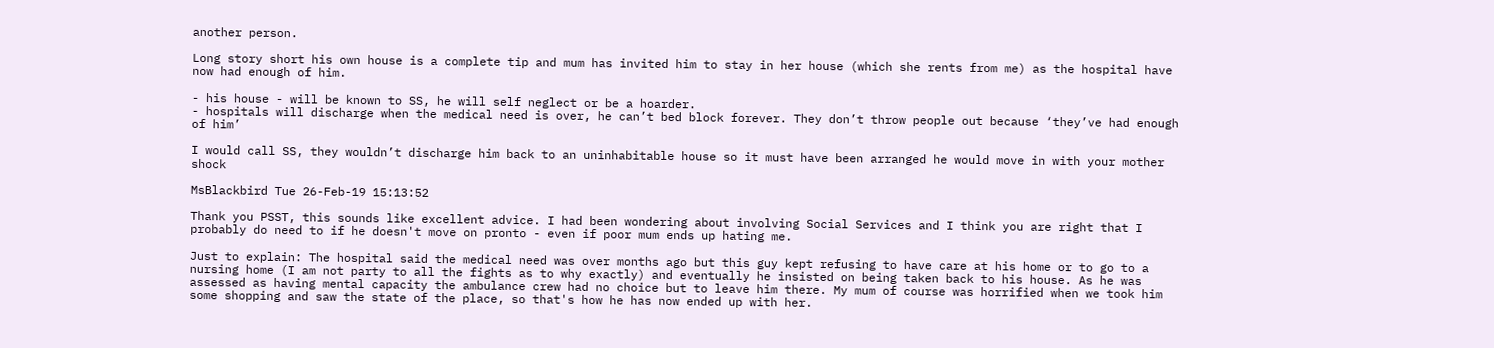another person.

Long story short his own house is a complete tip and mum has invited him to stay in her house (which she rents from me) as the hospital have now had enough of him.

- his house - will be known to SS, he will self neglect or be a hoarder.
- hospitals will discharge when the medical need is over, he can’t bed block forever. They don’t throw people out because ‘they’ve had enough of him’

I would call SS, they wouldn’t discharge him back to an uninhabitable house so it must have been arranged he would move in with your mother shock

MsBlackbird Tue 26-Feb-19 15:13:52

Thank you PSST, this sounds like excellent advice. I had been wondering about involving Social Services and I think you are right that I probably do need to if he doesn't move on pronto - even if poor mum ends up hating me.

Just to explain: The hospital said the medical need was over months ago but this guy kept refusing to have care at his home or to go to a nursing home (I am not party to all the fights as to why exactly) and eventually he insisted on being taken back to his house. As he was assessed as having mental capacity the ambulance crew had no choice but to leave him there. My mum of course was horrified when we took him some shopping and saw the state of the place, so that's how he has now ended up with her.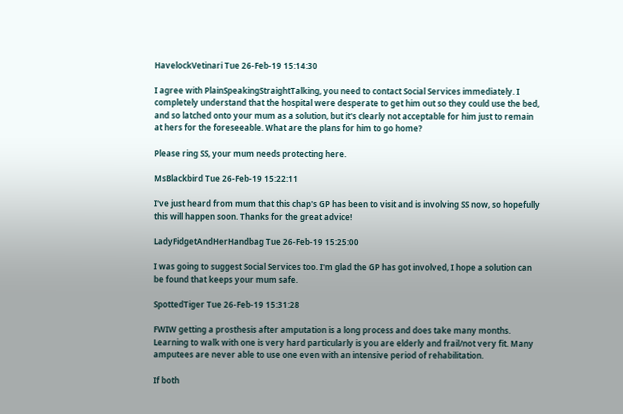HavelockVetinari Tue 26-Feb-19 15:14:30

I agree with PlainSpeakingStraightTalking, you need to contact Social Services immediately. I completely understand that the hospital were desperate to get him out so they could use the bed, and so latched onto your mum as a solution, but it's clearly not acceptable for him just to remain at hers for the foreseeable. What are the plans for him to go home?

Please ring SS, your mum needs protecting here.

MsBlackbird Tue 26-Feb-19 15:22:11

I've just heard from mum that this chap's GP has been to visit and is involving SS now, so hopefully this will happen soon. Thanks for the great advice!

LadyFidgetAndHerHandbag Tue 26-Feb-19 15:25:00

I was going to suggest Social Services too. I'm glad the GP has got involved, I hope a solution can be found that keeps your mum safe.

SpottedTiger Tue 26-Feb-19 15:31:28

FWIW getting a prosthesis after amputation is a long process and does take many months. Learning to walk with one is very hard particularly is you are elderly and frail/not very fit. Many amputees are never able to use one even with an intensive period of rehabilitation.

If both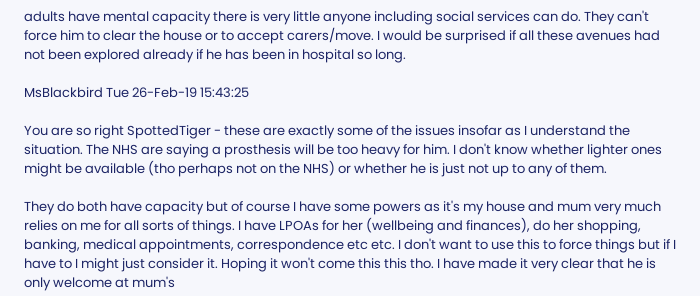adults have mental capacity there is very little anyone including social services can do. They can't force him to clear the house or to accept carers/move. I would be surprised if all these avenues had not been explored already if he has been in hospital so long.

MsBlackbird Tue 26-Feb-19 15:43:25

You are so right SpottedTiger - these are exactly some of the issues insofar as I understand the situation. The NHS are saying a prosthesis will be too heavy for him. I don't know whether lighter ones might be available (tho perhaps not on the NHS) or whether he is just not up to any of them.

They do both have capacity but of course I have some powers as it's my house and mum very much relies on me for all sorts of things. I have LPOAs for her (wellbeing and finances), do her shopping, banking, medical appointments, correspondence etc etc. I don't want to use this to force things but if I have to I might just consider it. Hoping it won't come this this tho. I have made it very clear that he is only welcome at mum's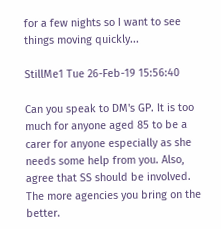for a few nights so I want to see things moving quickly...

StillMe1 Tue 26-Feb-19 15:56:40

Can you speak to DM's GP. It is too much for anyone aged 85 to be a carer for anyone especially as she needs some help from you. Also, agree that SS should be involved. The more agencies you bring on the better.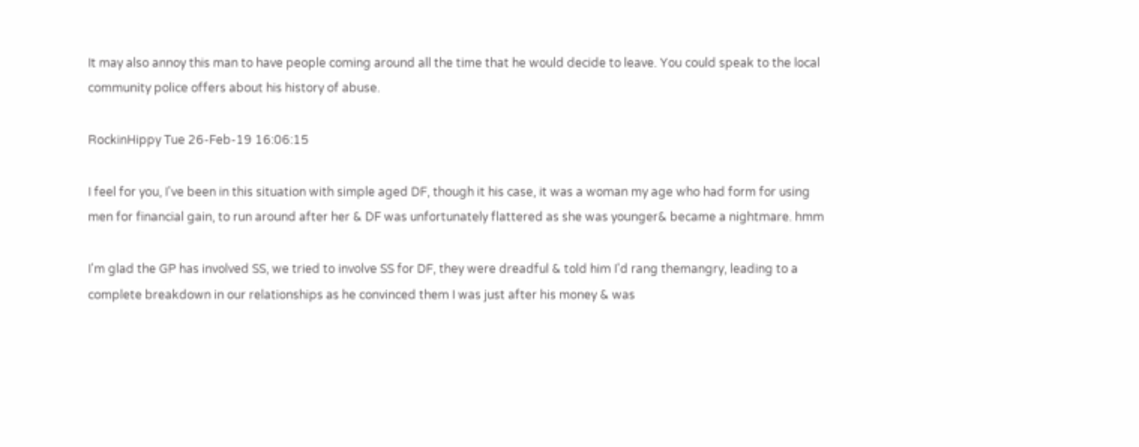It may also annoy this man to have people coming around all the time that he would decide to leave. You could speak to the local community police offers about his history of abuse.

RockinHippy Tue 26-Feb-19 16:06:15

I feel for you, I've been in this situation with simple aged DF, though it his case, it was a woman my age who had form for using men for financial gain, to run around after her & DF was unfortunately flattered as she was younger& became a nightmare. hmm

I'm glad the GP has involved SS, we tried to involve SS for DF, they were dreadful & told him I'd rang themangry, leading to a complete breakdown in our relationships as he convinced them I was just after his money & was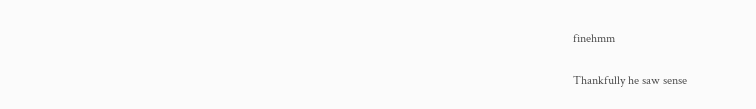finehmm

Thankfully he saw sense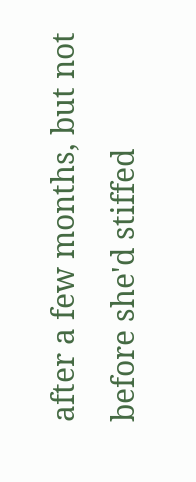after a few months, but not before she'd stiffed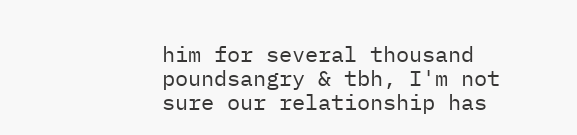him for several thousand poundsangry & tbh, I'm not sure our relationship has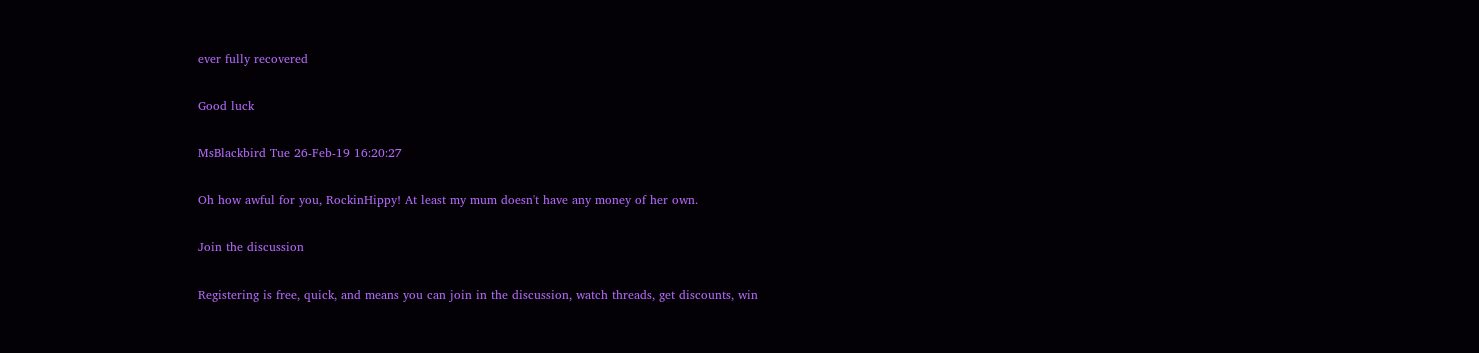ever fully recovered

Good luck

MsBlackbird Tue 26-Feb-19 16:20:27

Oh how awful for you, RockinHippy! At least my mum doesn't have any money of her own.

Join the discussion

Registering is free, quick, and means you can join in the discussion, watch threads, get discounts, win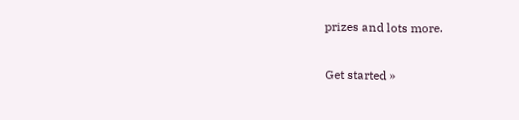prizes and lots more.

Get started »